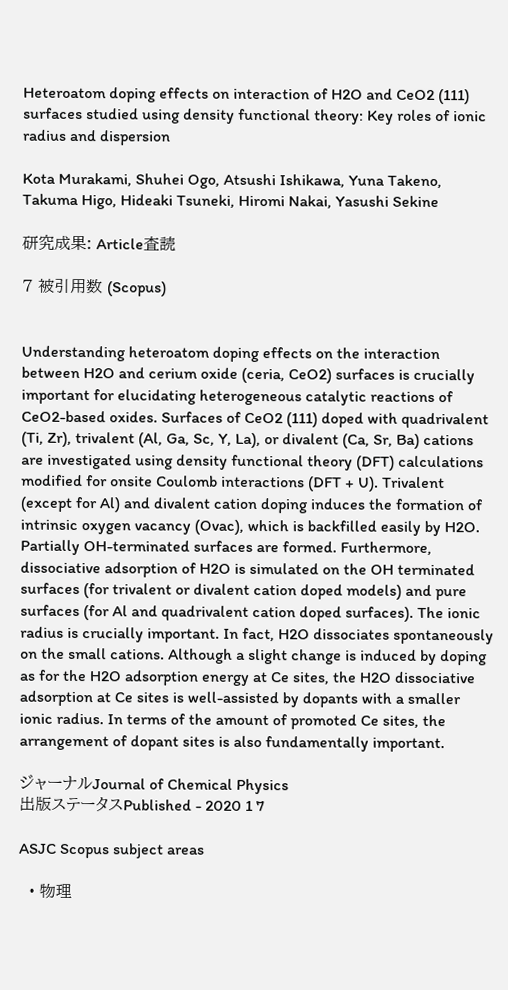Heteroatom doping effects on interaction of H2O and CeO2 (111) surfaces studied using density functional theory: Key roles of ionic radius and dispersion

Kota Murakami, Shuhei Ogo, Atsushi Ishikawa, Yuna Takeno, Takuma Higo, Hideaki Tsuneki, Hiromi Nakai, Yasushi Sekine

研究成果: Article査読

7 被引用数 (Scopus)


Understanding heteroatom doping effects on the interaction between H2O and cerium oxide (ceria, CeO2) surfaces is crucially important for elucidating heterogeneous catalytic reactions of CeO2-based oxides. Surfaces of CeO2 (111) doped with quadrivalent (Ti, Zr), trivalent (Al, Ga, Sc, Y, La), or divalent (Ca, Sr, Ba) cations are investigated using density functional theory (DFT) calculations modified for onsite Coulomb interactions (DFT + U). Trivalent (except for Al) and divalent cation doping induces the formation of intrinsic oxygen vacancy (Ovac), which is backfilled easily by H2O. Partially OH-terminated surfaces are formed. Furthermore, dissociative adsorption of H2O is simulated on the OH terminated surfaces (for trivalent or divalent cation doped models) and pure surfaces (for Al and quadrivalent cation doped surfaces). The ionic radius is crucially important. In fact, H2O dissociates spontaneously on the small cations. Although a slight change is induced by doping as for the H2O adsorption energy at Ce sites, the H2O dissociative adsorption at Ce sites is well-assisted by dopants with a smaller ionic radius. In terms of the amount of promoted Ce sites, the arrangement of dopant sites is also fundamentally important.

ジャーナルJournal of Chemical Physics
出版ステータスPublished - 2020 1 7

ASJC Scopus subject areas

  • 物理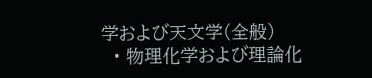学および天文学(全般)
  • 物理化学および理論化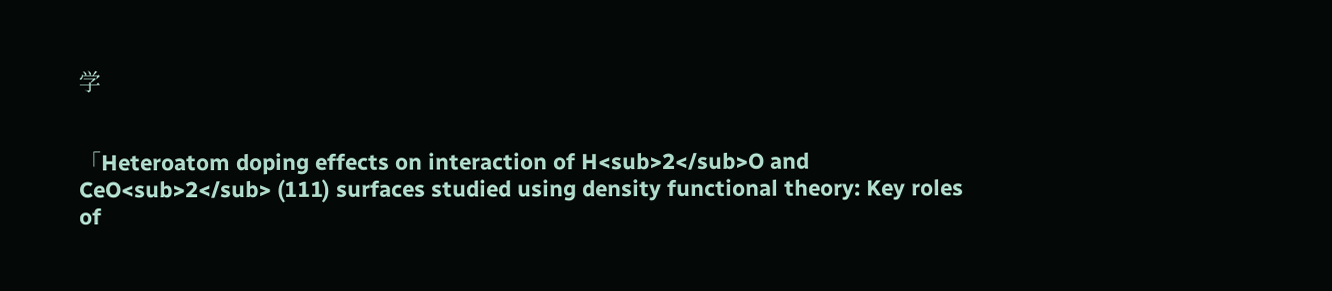学


「Heteroatom doping effects on interaction of H<sub>2</sub>O and CeO<sub>2</sub> (111) surfaces studied using density functional theory: Key roles of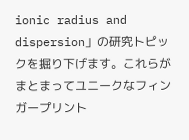ionic radius and dispersion」の研究トピックを掘り下げます。これらがまとまってユニークなフィンガープリント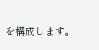を構成します。